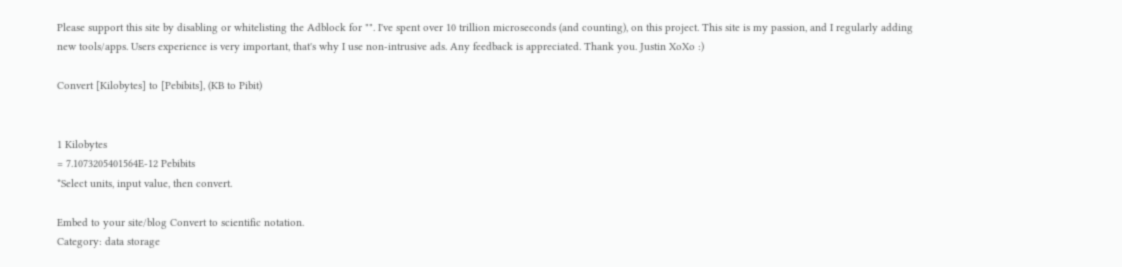Please support this site by disabling or whitelisting the Adblock for "". I've spent over 10 trillion microseconds (and counting), on this project. This site is my passion, and I regularly adding new tools/apps. Users experience is very important, that's why I use non-intrusive ads. Any feedback is appreciated. Thank you. Justin XoXo :)

Convert [Kilobytes] to [Pebibits], (KB to Pibit)


1 Kilobytes
= 7.1073205401564E-12 Pebibits
*Select units, input value, then convert.

Embed to your site/blog Convert to scientific notation.
Category: data storage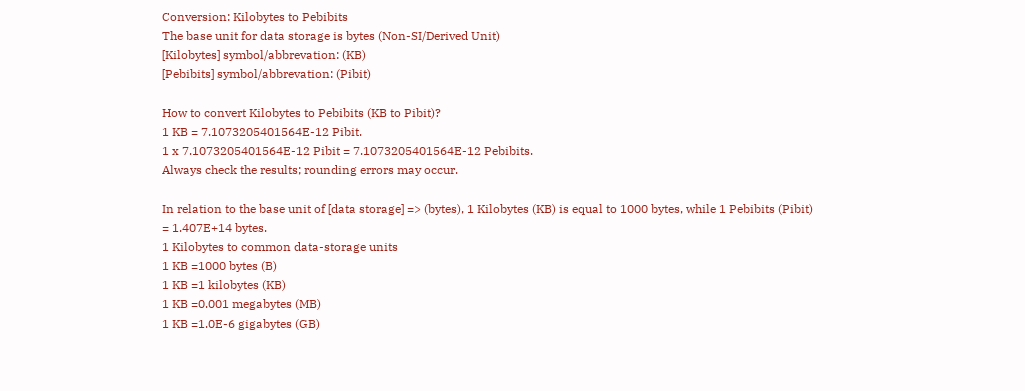Conversion: Kilobytes to Pebibits
The base unit for data storage is bytes (Non-SI/Derived Unit)
[Kilobytes] symbol/abbrevation: (KB)
[Pebibits] symbol/abbrevation: (Pibit)

How to convert Kilobytes to Pebibits (KB to Pibit)?
1 KB = 7.1073205401564E-12 Pibit.
1 x 7.1073205401564E-12 Pibit = 7.1073205401564E-12 Pebibits.
Always check the results; rounding errors may occur.

In relation to the base unit of [data storage] => (bytes), 1 Kilobytes (KB) is equal to 1000 bytes, while 1 Pebibits (Pibit) = 1.407E+14 bytes.
1 Kilobytes to common data-storage units
1 KB =1000 bytes (B)
1 KB =1 kilobytes (KB)
1 KB =0.001 megabytes (MB)
1 KB =1.0E-6 gigabytes (GB)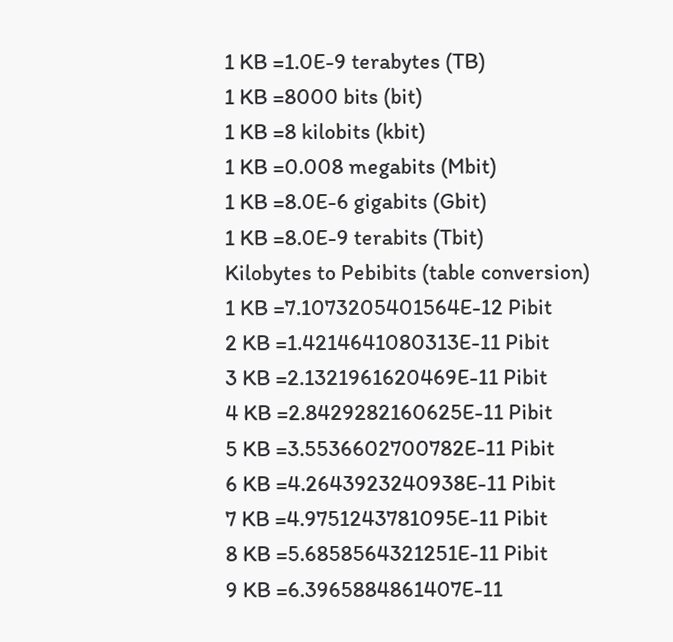1 KB =1.0E-9 terabytes (TB)
1 KB =8000 bits (bit)
1 KB =8 kilobits (kbit)
1 KB =0.008 megabits (Mbit)
1 KB =8.0E-6 gigabits (Gbit)
1 KB =8.0E-9 terabits (Tbit)
Kilobytes to Pebibits (table conversion)
1 KB =7.1073205401564E-12 Pibit
2 KB =1.4214641080313E-11 Pibit
3 KB =2.1321961620469E-11 Pibit
4 KB =2.8429282160625E-11 Pibit
5 KB =3.5536602700782E-11 Pibit
6 KB =4.2643923240938E-11 Pibit
7 KB =4.9751243781095E-11 Pibit
8 KB =5.6858564321251E-11 Pibit
9 KB =6.3965884861407E-11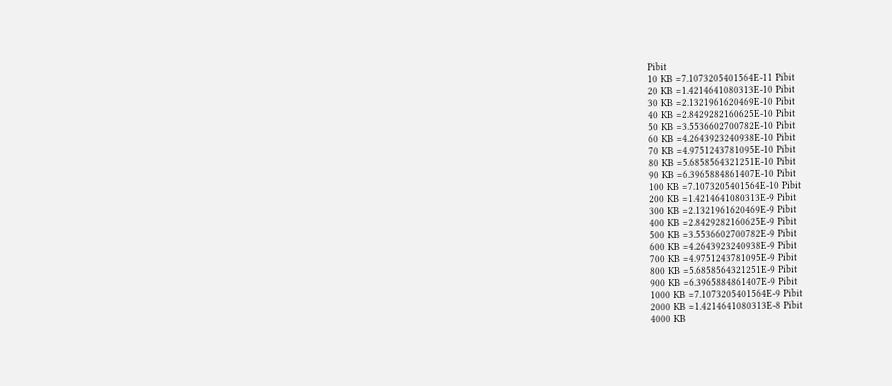Pibit
10 KB =7.1073205401564E-11 Pibit
20 KB =1.4214641080313E-10 Pibit
30 KB =2.1321961620469E-10 Pibit
40 KB =2.8429282160625E-10 Pibit
50 KB =3.5536602700782E-10 Pibit
60 KB =4.2643923240938E-10 Pibit
70 KB =4.9751243781095E-10 Pibit
80 KB =5.6858564321251E-10 Pibit
90 KB =6.3965884861407E-10 Pibit
100 KB =7.1073205401564E-10 Pibit
200 KB =1.4214641080313E-9 Pibit
300 KB =2.1321961620469E-9 Pibit
400 KB =2.8429282160625E-9 Pibit
500 KB =3.5536602700782E-9 Pibit
600 KB =4.2643923240938E-9 Pibit
700 KB =4.9751243781095E-9 Pibit
800 KB =5.6858564321251E-9 Pibit
900 KB =6.3965884861407E-9 Pibit
1000 KB =7.1073205401564E-9 Pibit
2000 KB =1.4214641080313E-8 Pibit
4000 KB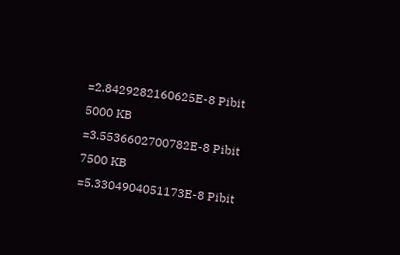=2.8429282160625E-8 Pibit
5000 KB =3.5536602700782E-8 Pibit
7500 KB =5.3304904051173E-8 Pibit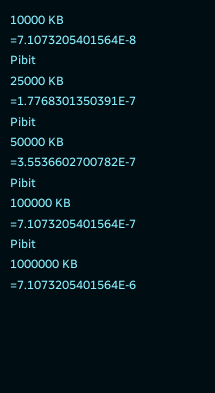10000 KB =7.1073205401564E-8 Pibit
25000 KB =1.7768301350391E-7 Pibit
50000 KB =3.5536602700782E-7 Pibit
100000 KB =7.1073205401564E-7 Pibit
1000000 KB =7.1073205401564E-6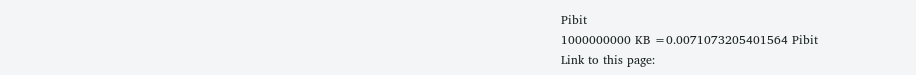Pibit
1000000000 KB =0.0071073205401564 Pibit
Link to this page: